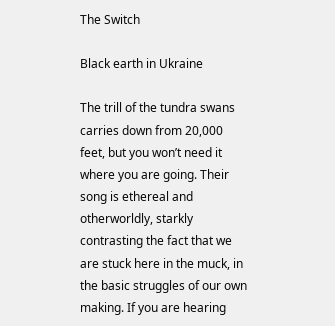The Switch

Black earth in Ukraine

The trill of the tundra swans carries down from 20,000 feet, but you won’t need it where you are going. Their song is ethereal and otherworldly, starkly contrasting the fact that we are stuck here in the muck, in the basic struggles of our own making. If you are hearing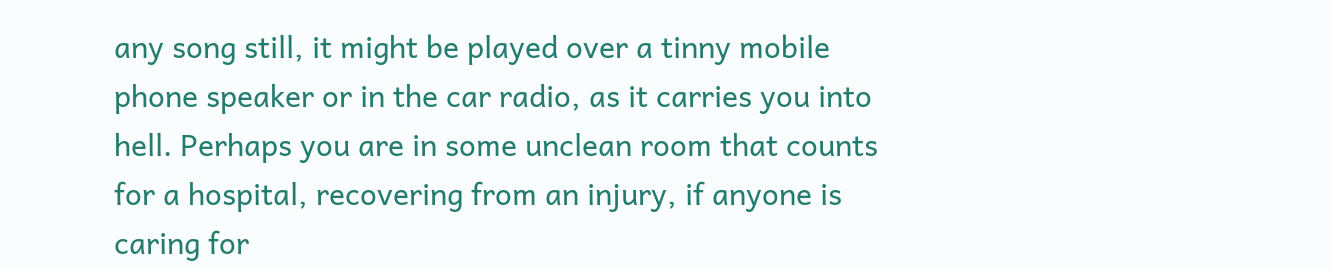any song still, it might be played over a tinny mobile phone speaker or in the car radio, as it carries you into hell. Perhaps you are in some unclean room that counts for a hospital, recovering from an injury, if anyone is caring for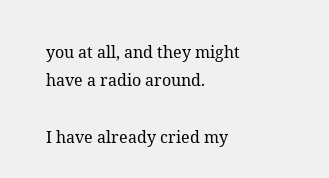you at all, and they might have a radio around.

I have already cried my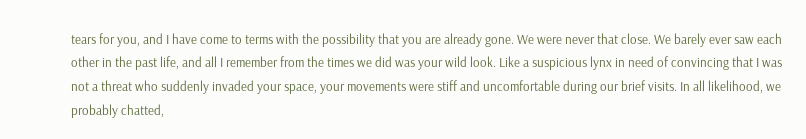tears for you, and I have come to terms with the possibility that you are already gone. We were never that close. We barely ever saw each other in the past life, and all I remember from the times we did was your wild look. Like a suspicious lynx in need of convincing that I was not a threat who suddenly invaded your space, your movements were stiff and uncomfortable during our brief visits. In all likelihood, we probably chatted,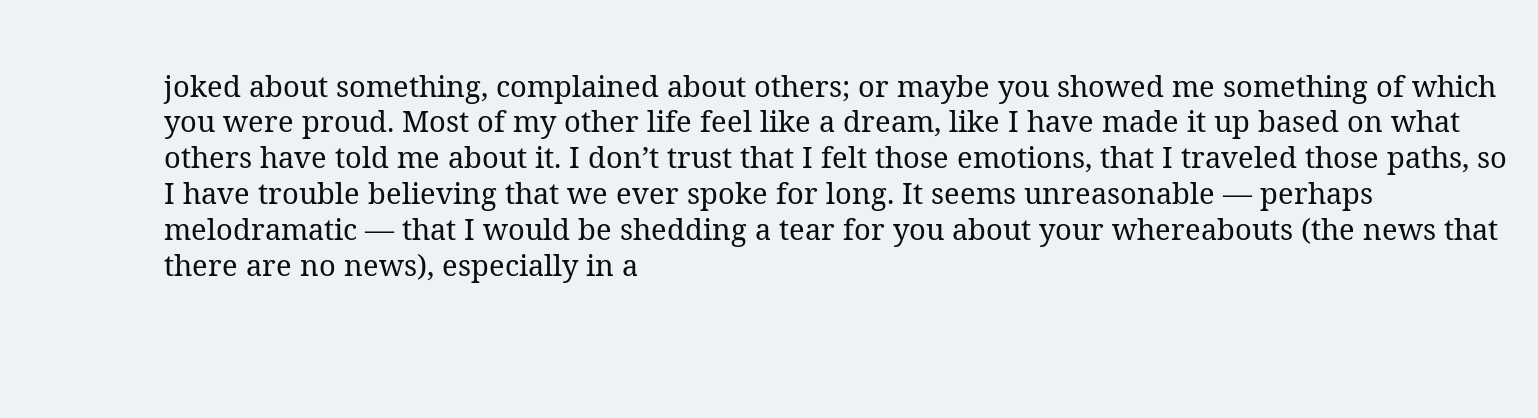joked about something, complained about others; or maybe you showed me something of which you were proud. Most of my other life feel like a dream, like I have made it up based on what others have told me about it. I don’t trust that I felt those emotions, that I traveled those paths, so I have trouble believing that we ever spoke for long. It seems unreasonable — perhaps melodramatic — that I would be shedding a tear for you about your whereabouts (the news that there are no news), especially in a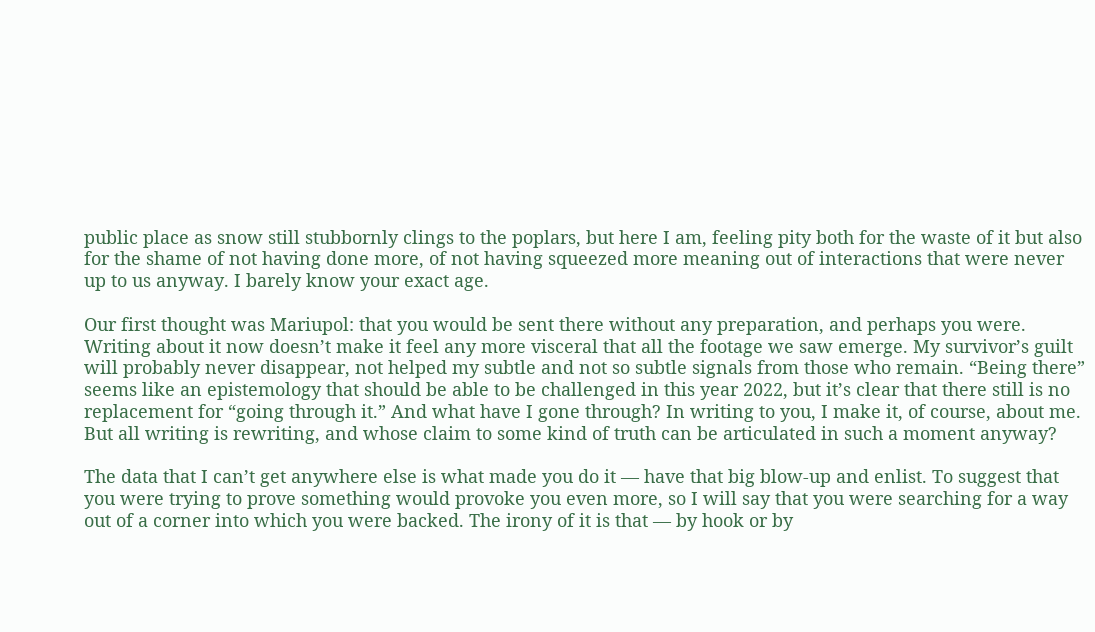public place as snow still stubbornly clings to the poplars, but here I am, feeling pity both for the waste of it but also for the shame of not having done more, of not having squeezed more meaning out of interactions that were never up to us anyway. I barely know your exact age.

Our first thought was Mariupol: that you would be sent there without any preparation, and perhaps you were. Writing about it now doesn’t make it feel any more visceral that all the footage we saw emerge. My survivor’s guilt will probably never disappear, not helped my subtle and not so subtle signals from those who remain. “Being there” seems like an epistemology that should be able to be challenged in this year 2022, but it’s clear that there still is no replacement for “going through it.” And what have I gone through? In writing to you, I make it, of course, about me. But all writing is rewriting, and whose claim to some kind of truth can be articulated in such a moment anyway?

The data that I can’t get anywhere else is what made you do it — have that big blow-up and enlist. To suggest that you were trying to prove something would provoke you even more, so I will say that you were searching for a way out of a corner into which you were backed. The irony of it is that — by hook or by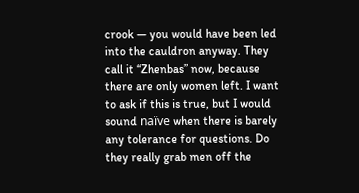crook — you would have been led into the cauldron anyway. They call it “Zhenbas” now, because there are only women left. I want to ask if this is true, but I would sound naïve when there is barely any tolerance for questions. Do they really grab men off the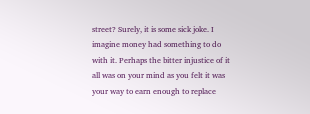street? Surely, it is some sick joke. I imagine money had something to do with it. Perhaps the bitter injustice of it all was on your mind as you felt it was your way to earn enough to replace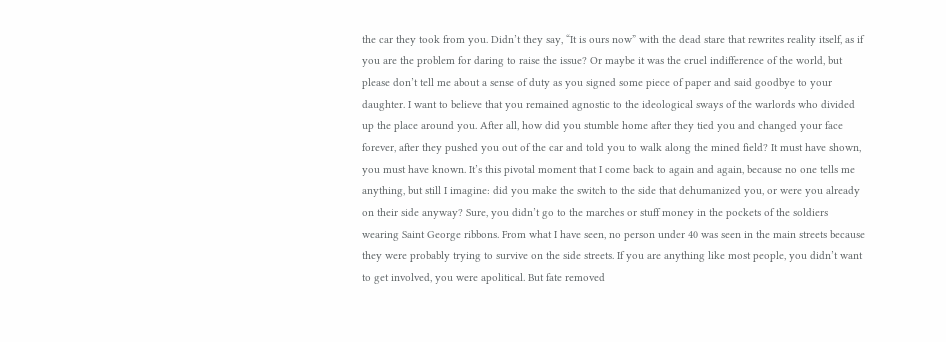the car they took from you. Didn’t they say, “It is ours now” with the dead stare that rewrites reality itself, as if you are the problem for daring to raise the issue? Or maybe it was the cruel indifference of the world, but please don’t tell me about a sense of duty as you signed some piece of paper and said goodbye to your daughter. I want to believe that you remained agnostic to the ideological sways of the warlords who divided up the place around you. After all, how did you stumble home after they tied you and changed your face forever, after they pushed you out of the car and told you to walk along the mined field? It must have shown, you must have known. It’s this pivotal moment that I come back to again and again, because no one tells me anything, but still I imagine: did you make the switch to the side that dehumanized you, or were you already on their side anyway? Sure, you didn’t go to the marches or stuff money in the pockets of the soldiers wearing Saint George ribbons. From what I have seen, no person under 40 was seen in the main streets because they were probably trying to survive on the side streets. If you are anything like most people, you didn’t want to get involved, you were apolitical. But fate removed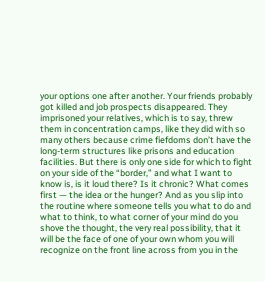your options one after another. Your friends probably got killed and job prospects disappeared. They imprisoned your relatives, which is to say, threw them in concentration camps, like they did with so many others because crime fiefdoms don’t have the long-term structures like prisons and education facilities. But there is only one side for which to fight on your side of the “border,” and what I want to know is, is it loud there? Is it chronic? What comes first — the idea or the hunger? And as you slip into the routine where someone tells you what to do and what to think, to what corner of your mind do you shove the thought, the very real possibility, that it will be the face of one of your own whom you will recognize on the front line across from you in the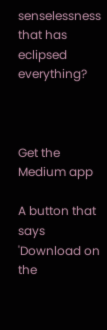senselessness that has eclipsed everything?



Get the Medium app

A button that says 'Download on the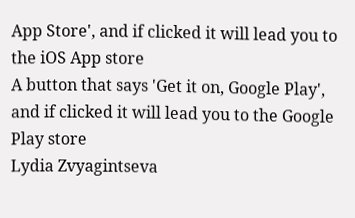App Store', and if clicked it will lead you to the iOS App store
A button that says 'Get it on, Google Play', and if clicked it will lead you to the Google Play store
Lydia Zvyagintseva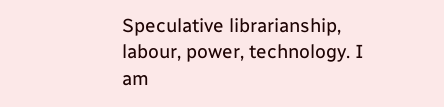Speculative librarianship, labour, power, technology. I am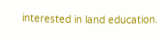interested in land education.